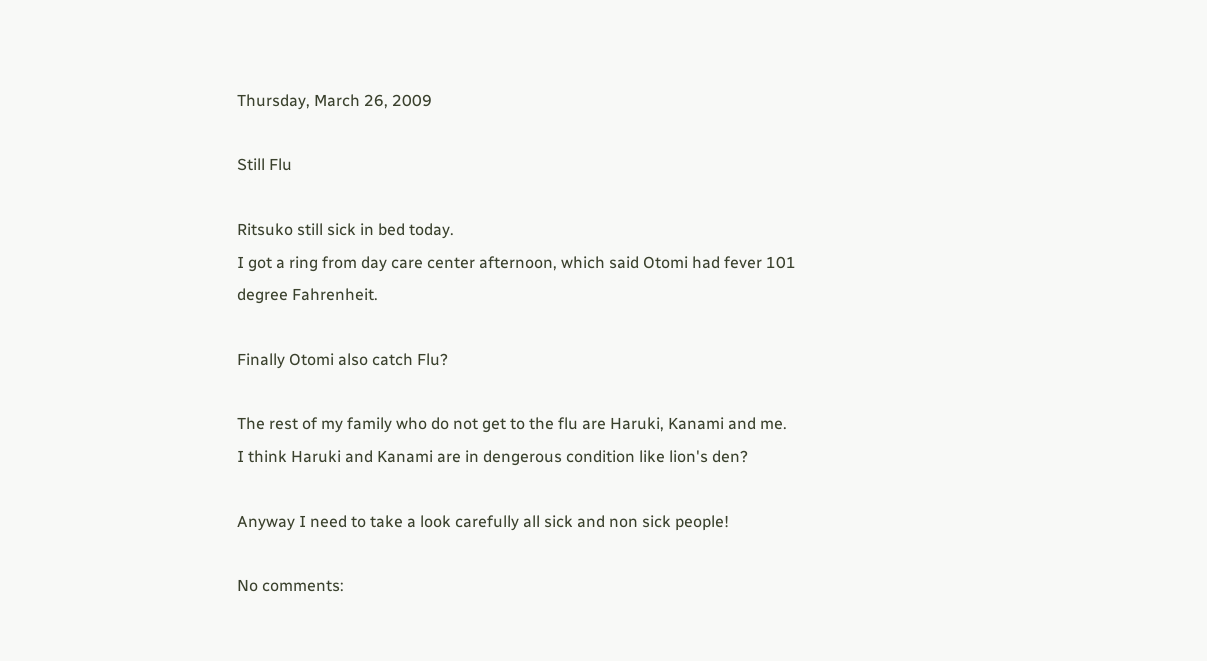Thursday, March 26, 2009

Still Flu

Ritsuko still sick in bed today.
I got a ring from day care center afternoon, which said Otomi had fever 101 degree Fahrenheit.

Finally Otomi also catch Flu?

The rest of my family who do not get to the flu are Haruki, Kanami and me.
I think Haruki and Kanami are in dengerous condition like lion's den?

Anyway I need to take a look carefully all sick and non sick people!

No comments: